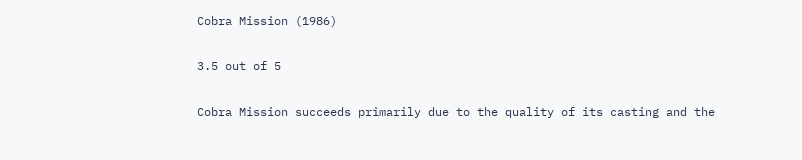Cobra Mission (1986)

3.5 out of 5

Cobra Mission succeeds primarily due to the quality of its casting and the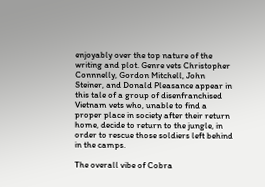enjoyably over the top nature of the writing and plot. Genre vets Christopher Connnelly, Gordon Mitchell, John Steiner, and Donald Pleasance appear in this tale of a group of disenfranchised Vietnam vets who, unable to find a proper place in society after their return home, decide to return to the jungle, in order to rescue those soldiers left behind in the camps.

The overall vibe of Cobra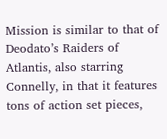Mission is similar to that of Deodato’s Raiders of Atlantis, also starring Connelly, in that it features tons of action set pieces,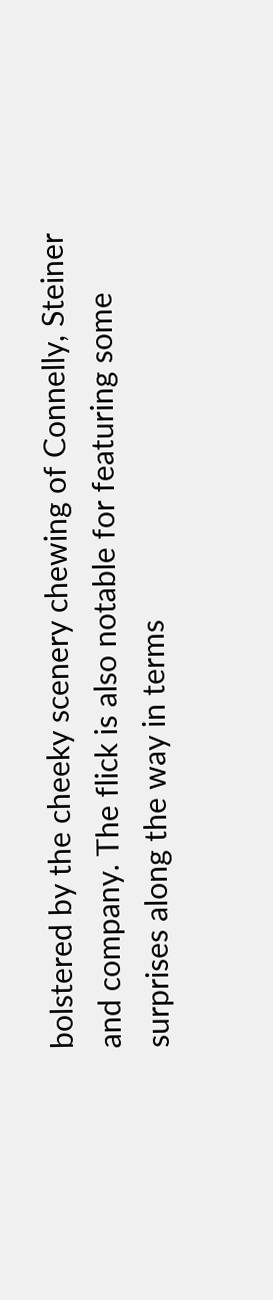bolstered by the cheeky scenery chewing of Connelly, Steiner and company. The flick is also notable for featuring some surprises along the way in terms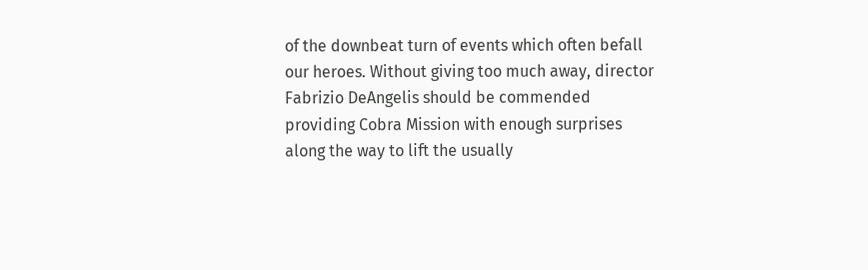of the downbeat turn of events which often befall our heroes. Without giving too much away, director Fabrizio DeAngelis should be commended providing Cobra Mission with enough surprises along the way to lift the usually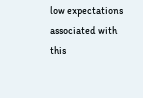low expectations associated with this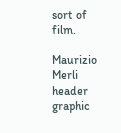sort of film.

Maurizio Merli header graphic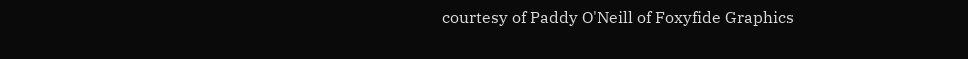courtesy of Paddy O'Neill of Foxyfide Graphics